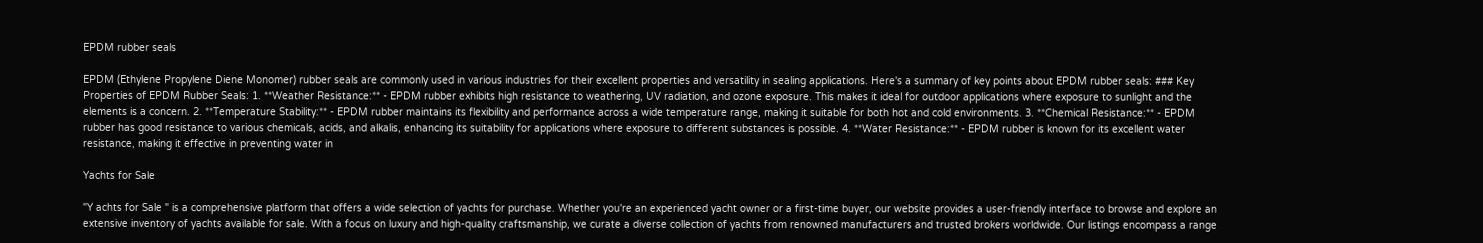EPDM rubber seals

EPDM (Ethylene Propylene Diene Monomer) rubber seals are commonly used in various industries for their excellent properties and versatility in sealing applications. Here's a summary of key points about EPDM rubber seals: ### Key Properties of EPDM Rubber Seals: 1. **Weather Resistance:** - EPDM rubber exhibits high resistance to weathering, UV radiation, and ozone exposure. This makes it ideal for outdoor applications where exposure to sunlight and the elements is a concern. 2. **Temperature Stability:** - EPDM rubber maintains its flexibility and performance across a wide temperature range, making it suitable for both hot and cold environments. 3. **Chemical Resistance:** - EPDM rubber has good resistance to various chemicals, acids, and alkalis, enhancing its suitability for applications where exposure to different substances is possible. 4. **Water Resistance:** - EPDM rubber is known for its excellent water resistance, making it effective in preventing water in

Yachts for Sale

"Y achts for Sale " is a comprehensive platform that offers a wide selection of yachts for purchase. Whether you're an experienced yacht owner or a first-time buyer, our website provides a user-friendly interface to browse and explore an extensive inventory of yachts available for sale. With a focus on luxury and high-quality craftsmanship, we curate a diverse collection of yachts from renowned manufacturers and trusted brokers worldwide. Our listings encompass a range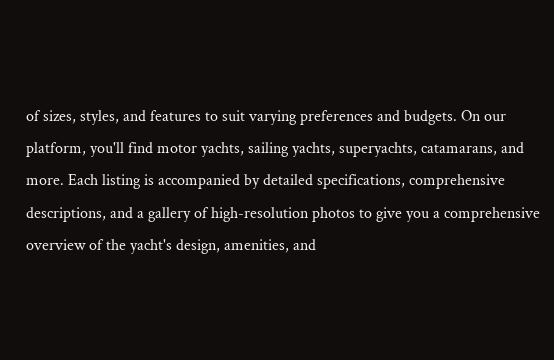of sizes, styles, and features to suit varying preferences and budgets. On our platform, you'll find motor yachts, sailing yachts, superyachts, catamarans, and more. Each listing is accompanied by detailed specifications, comprehensive descriptions, and a gallery of high-resolution photos to give you a comprehensive overview of the yacht's design, amenities, and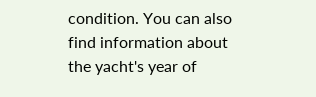condition. You can also find information about the yacht's year of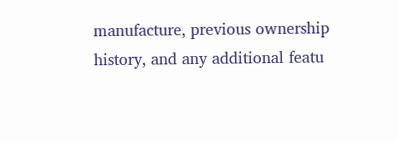manufacture, previous ownership history, and any additional featu